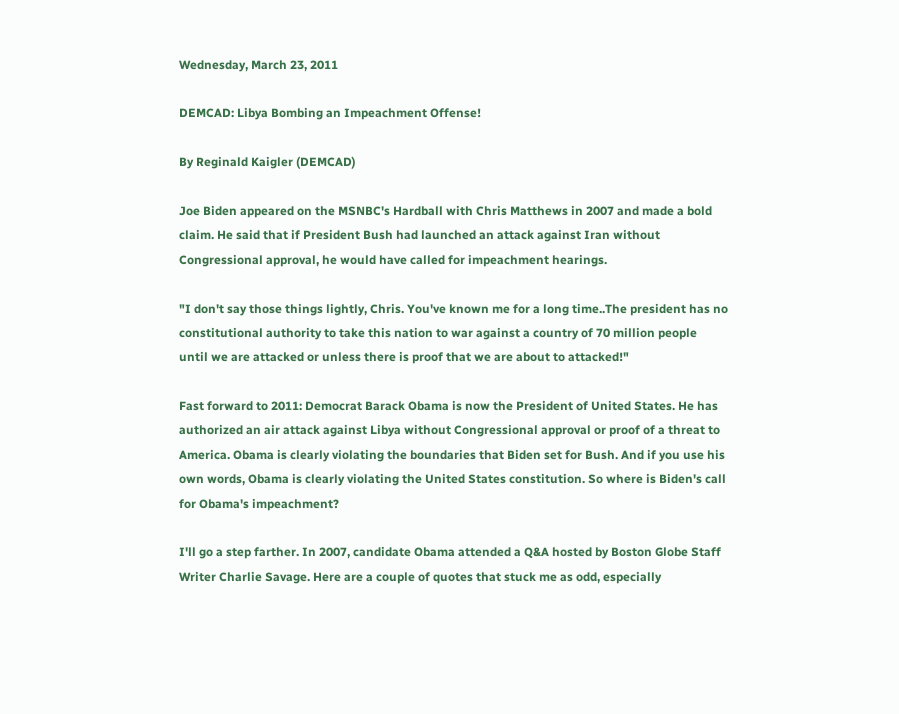Wednesday, March 23, 2011

DEMCAD: Libya Bombing an Impeachment Offense!

By Reginald Kaigler (DEMCAD)

Joe Biden appeared on the MSNBC's Hardball with Chris Matthews in 2007 and made a bold claim. He said that if President Bush had launched an attack against Iran without Congressional approval, he would have called for impeachment hearings.

"I don't say those things lightly, Chris. You've known me for a long time..The president has no constitutional authority to take this nation to war against a country of 70 million people until we are attacked or unless there is proof that we are about to attacked!"

Fast forward to 2011: Democrat Barack Obama is now the President of United States. He has authorized an air attack against Libya without Congressional approval or proof of a threat to America. Obama is clearly violating the boundaries that Biden set for Bush. And if you use his own words, Obama is clearly violating the United States constitution. So where is Biden's call for Obama's impeachment?

I'll go a step farther. In 2007, candidate Obama attended a Q&A hosted by Boston Globe Staff Writer Charlie Savage. Here are a couple of quotes that stuck me as odd, especially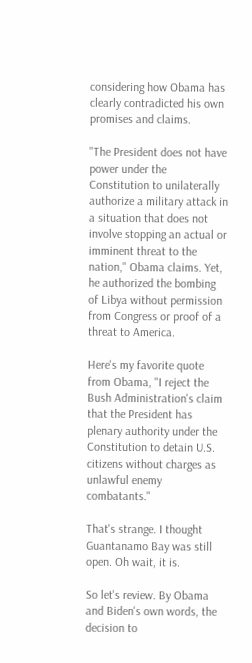considering how Obama has clearly contradicted his own promises and claims.

"The President does not have power under the Constitution to unilaterally authorize a military attack in a situation that does not involve stopping an actual or imminent threat to the nation," Obama claims. Yet, he authorized the bombing of Libya without permission from Congress or proof of a threat to America.

Here's my favorite quote from Obama, "I reject the Bush Administration's claim that the President has plenary authority under the Constitution to detain U.S. citizens without charges as unlawful enemy combatants."

That's strange. I thought Guantanamo Bay was still open. Oh wait, it is.

So let's review. By Obama and Biden's own words, the decision to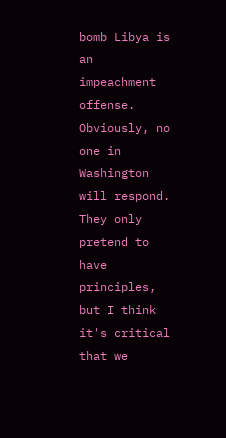bomb Libya is an impeachment offense. Obviously, no one in Washington will respond. They only pretend to have principles, but I think it's critical that we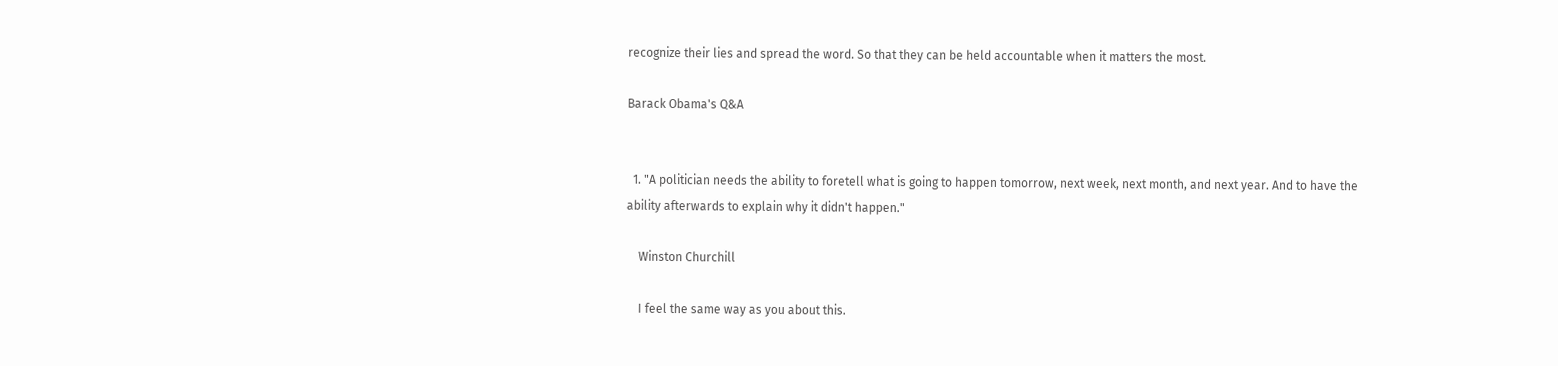recognize their lies and spread the word. So that they can be held accountable when it matters the most.

Barack Obama's Q&A


  1. "A politician needs the ability to foretell what is going to happen tomorrow, next week, next month, and next year. And to have the ability afterwards to explain why it didn't happen."

    Winston Churchill

    I feel the same way as you about this.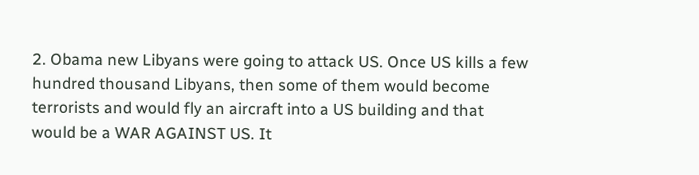2. Obama new Libyans were going to attack US. Once US kills a few hundred thousand Libyans, then some of them would become terrorists and would fly an aircraft into a US building and that would be a WAR AGAINST US. It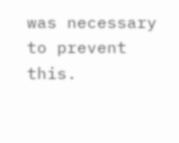was necessary to prevent this.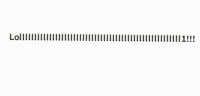Lollllllllllllllllllllllllllllllllllllllllllllllllllllll1!!!